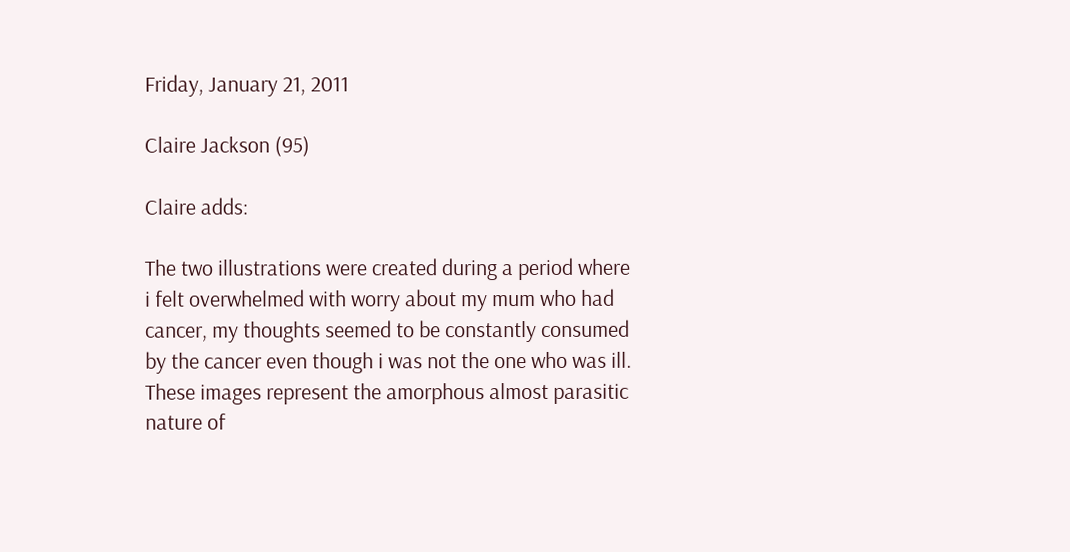Friday, January 21, 2011

Claire Jackson (95)

Claire adds:

The two illustrations were created during a period where i felt overwhelmed with worry about my mum who had cancer, my thoughts seemed to be constantly consumed by the cancer even though i was not the one who was ill. These images represent the amorphous almost parasitic nature of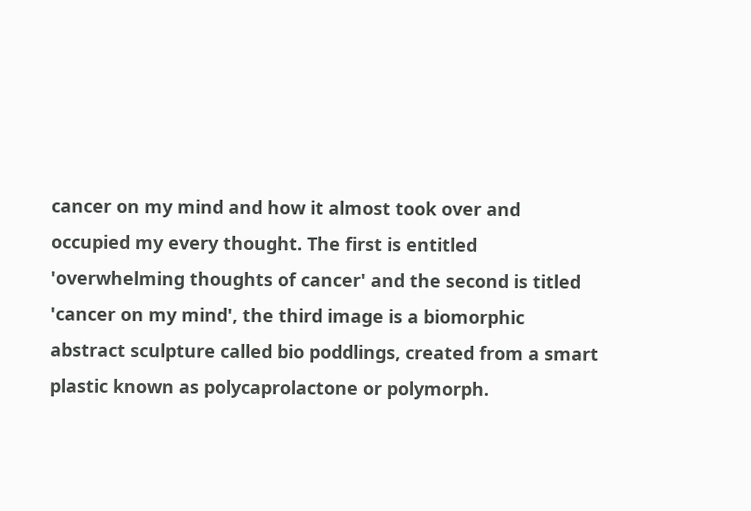cancer on my mind and how it almost took over and occupied my every thought. The first is entitled 'overwhelming thoughts of cancer' and the second is titled 'cancer on my mind', the third image is a biomorphic abstract sculpture called bio poddlings, created from a smart plastic known as polycaprolactone or polymorph.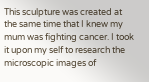This sculpture was created at the same time that I knew my mum was fighting cancer. I took it upon my self to research the microscopic images of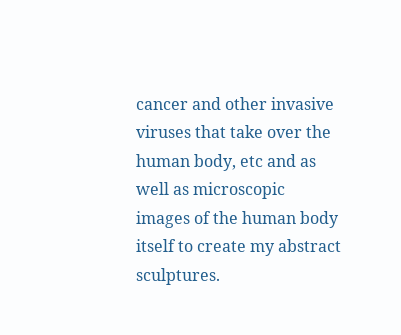cancer and other invasive viruses that take over the human body, etc and as well as microscopic images of the human body itself to create my abstract sculptures.